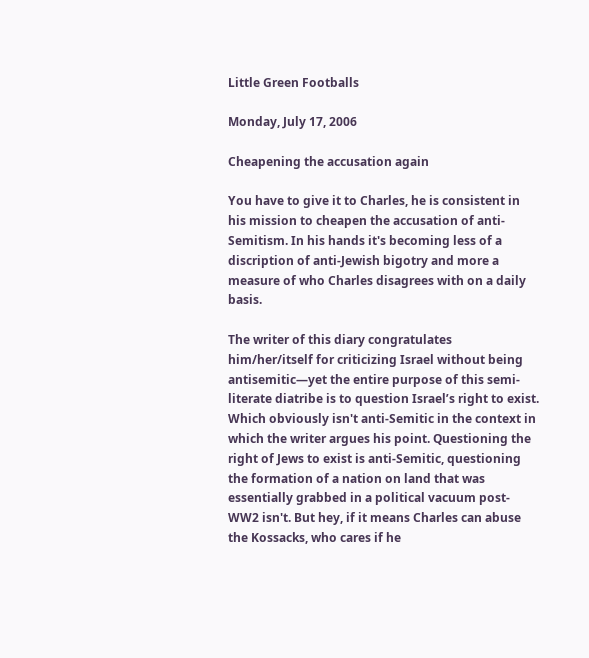Little Green Footballs

Monday, July 17, 2006

Cheapening the accusation again

You have to give it to Charles, he is consistent in his mission to cheapen the accusation of anti-Semitism. In his hands it's becoming less of a discription of anti-Jewish bigotry and more a measure of who Charles disagrees with on a daily basis.

The writer of this diary congratulates him/her/itself for criticizing Israel without being antisemitic—yet the entire purpose of this semi-literate diatribe is to question Israel’s right to exist.
Which obviously isn't anti-Semitic in the context in which the writer argues his point. Questioning the right of Jews to exist is anti-Semitic, questioning the formation of a nation on land that was essentially grabbed in a political vacuum post-WW2 isn't. But hey, if it means Charles can abuse the Kossacks, who cares if he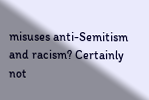misuses anti-Semitism and racism? Certainly not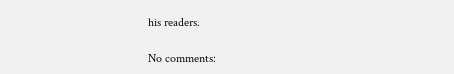his readers.

No comments: